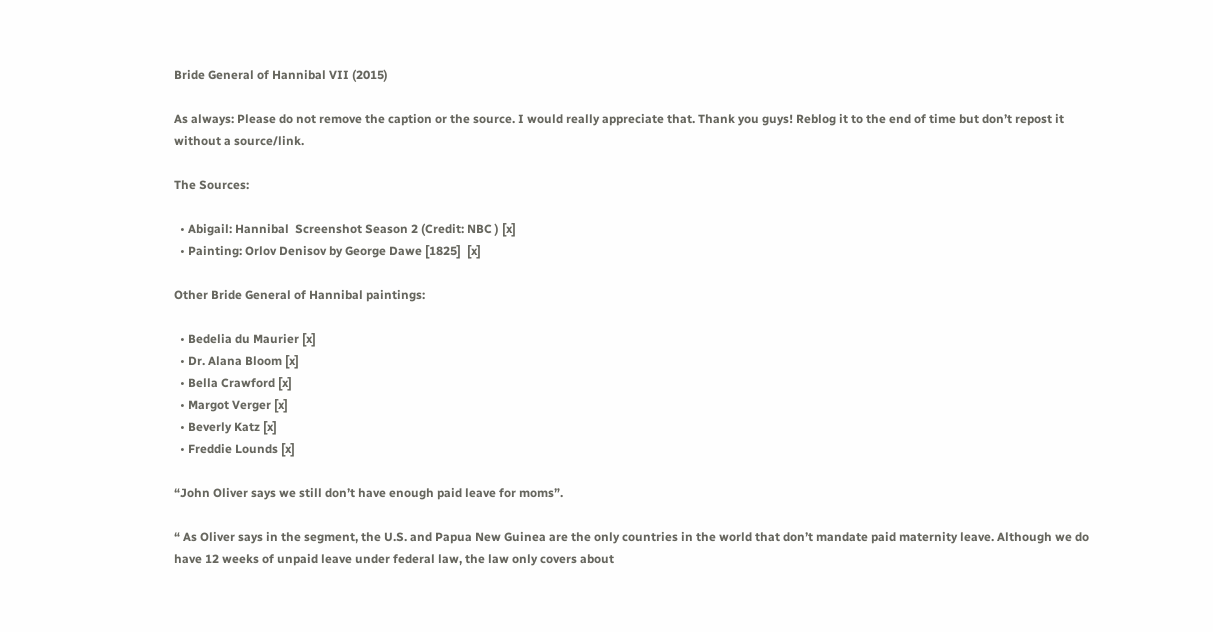Bride General of Hannibal VII (2015)

As always: Please do not remove the caption or the source. I would really appreciate that. Thank you guys! Reblog it to the end of time but don’t repost it without a source/link.

The Sources:

  • Abigail: Hannibal  Screenshot Season 2 (Credit: NBC ) [x]
  • Painting: Orlov Denisov by George Dawe [1825]  [x]

Other Bride General of Hannibal paintings:

  • Bedelia du Maurier [x]
  • Dr. Alana Bloom [x]
  • Bella Crawford [x]
  • Margot Verger [x]
  • Beverly Katz [x]
  • Freddie Lounds [x]

“John Oliver says we still don’t have enough paid leave for moms”.

“ As Oliver says in the segment, the U.S. and Papua New Guinea are the only countries in the world that don’t mandate paid maternity leave. Although we do have 12 weeks of unpaid leave under federal law, the law only covers about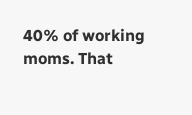40% of working moms. That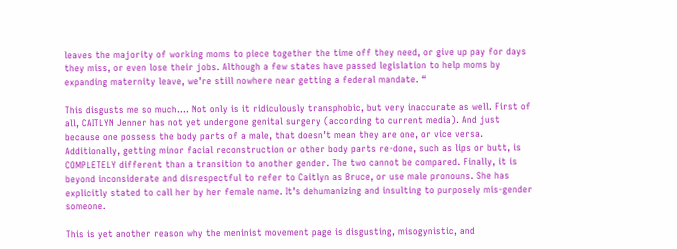leaves the majority of working moms to piece together the time off they need, or give up pay for days they miss, or even lose their jobs. Although a few states have passed legislation to help moms by expanding maternity leave, we’re still nowhere near getting a federal mandate. “

This disgusts me so much…. Not only is it ridiculously transphobic, but very inaccurate as well. First of all, CAITLYN Jenner has not yet undergone genital surgery (according to current media). And just because one possess the body parts of a male, that doesn’t mean they are one, or vice versa. Additionally, getting minor facial reconstruction or other body parts re-done, such as lips or butt, is COMPLETELY different than a transition to another gender. The two cannot be compared. Finally, it is beyond inconsiderate and disrespectful to refer to Caitlyn as Bruce, or use male pronouns. She has explicitly stated to call her by her female name. It’s dehumanizing and insulting to purposely mis-gender someone.

This is yet another reason why the meninist movement page is disgusting, misogynistic, and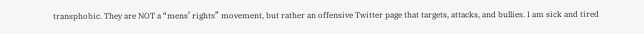transphobic. They are NOT a “mens’ rights” movement, but rather an offensive Twitter page that targets, attacks, and bullies. I am sick and tired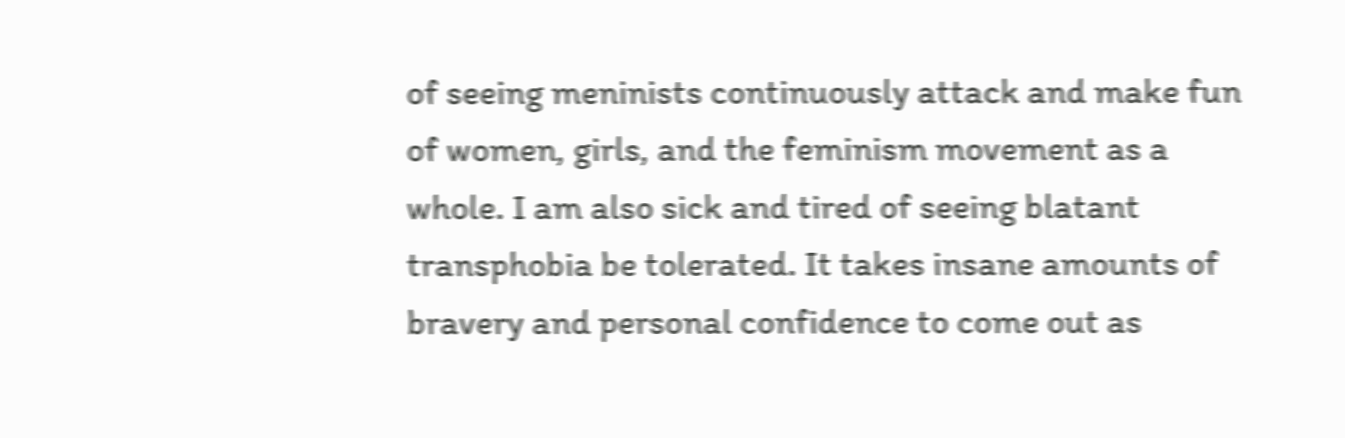of seeing meninists continuously attack and make fun of women, girls, and the feminism movement as a whole. I am also sick and tired of seeing blatant transphobia be tolerated. It takes insane amounts of bravery and personal confidence to come out as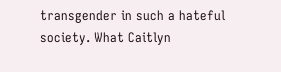transgender in such a hateful society. What Caitlyn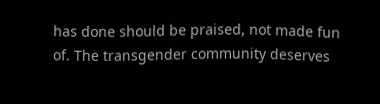has done should be praised, not made fun of. The transgender community deserves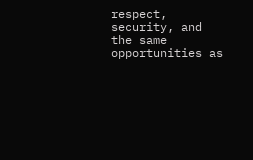respect, security, and the same opportunities as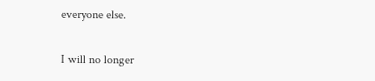everyone else.

I will no longer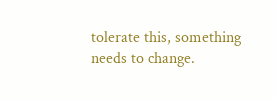tolerate this, something needs to change.